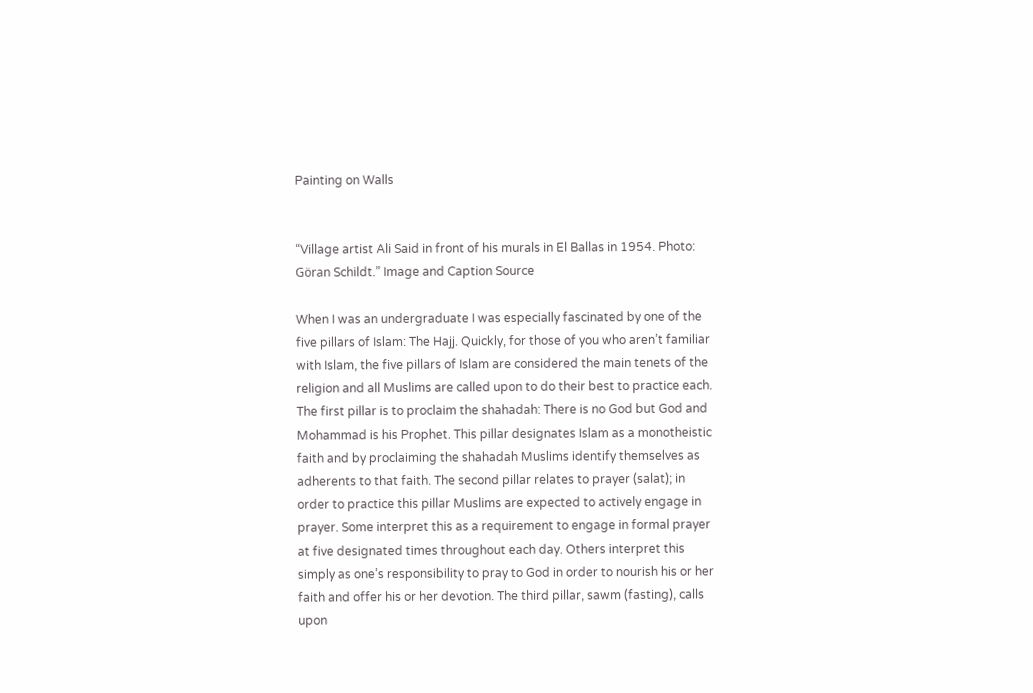Painting on Walls


“Village artist Ali Said in front of his murals in El Ballas in 1954. Photo: Göran Schildt.” Image and Caption Source

When I was an undergraduate I was especially fascinated by one of the five pillars of Islam: The Hajj. Quickly, for those of you who aren’t familiar with Islam, the five pillars of Islam are considered the main tenets of the religion and all Muslims are called upon to do their best to practice each. The first pillar is to proclaim the shahadah: There is no God but God and Mohammad is his Prophet. This pillar designates Islam as a monotheistic faith and by proclaiming the shahadah Muslims identify themselves as adherents to that faith. The second pillar relates to prayer (salat); in order to practice this pillar Muslims are expected to actively engage in prayer. Some interpret this as a requirement to engage in formal prayer at five designated times throughout each day. Others interpret this simply as one’s responsibility to pray to God in order to nourish his or her faith and offer his or her devotion. The third pillar, sawm (fasting), calls upon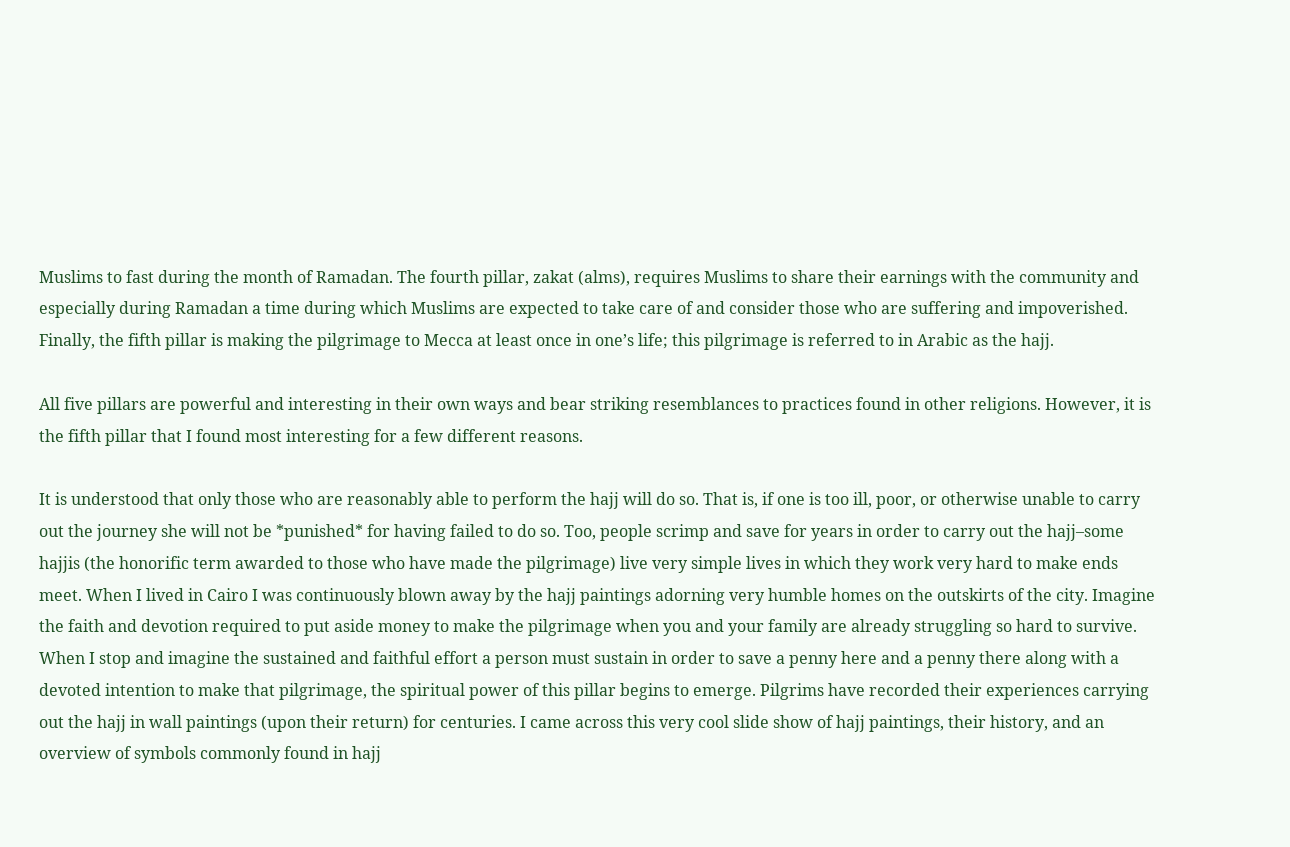Muslims to fast during the month of Ramadan. The fourth pillar, zakat (alms), requires Muslims to share their earnings with the community and especially during Ramadan a time during which Muslims are expected to take care of and consider those who are suffering and impoverished. Finally, the fifth pillar is making the pilgrimage to Mecca at least once in one’s life; this pilgrimage is referred to in Arabic as the hajj.

All five pillars are powerful and interesting in their own ways and bear striking resemblances to practices found in other religions. However, it is the fifth pillar that I found most interesting for a few different reasons.

It is understood that only those who are reasonably able to perform the hajj will do so. That is, if one is too ill, poor, or otherwise unable to carry out the journey she will not be *punished* for having failed to do so. Too, people scrimp and save for years in order to carry out the hajj–some hajjis (the honorific term awarded to those who have made the pilgrimage) live very simple lives in which they work very hard to make ends meet. When I lived in Cairo I was continuously blown away by the hajj paintings adorning very humble homes on the outskirts of the city. Imagine the faith and devotion required to put aside money to make the pilgrimage when you and your family are already struggling so hard to survive. When I stop and imagine the sustained and faithful effort a person must sustain in order to save a penny here and a penny there along with a devoted intention to make that pilgrimage, the spiritual power of this pillar begins to emerge. Pilgrims have recorded their experiences carrying out the hajj in wall paintings (upon their return) for centuries. I came across this very cool slide show of hajj paintings, their history, and an overview of symbols commonly found in hajj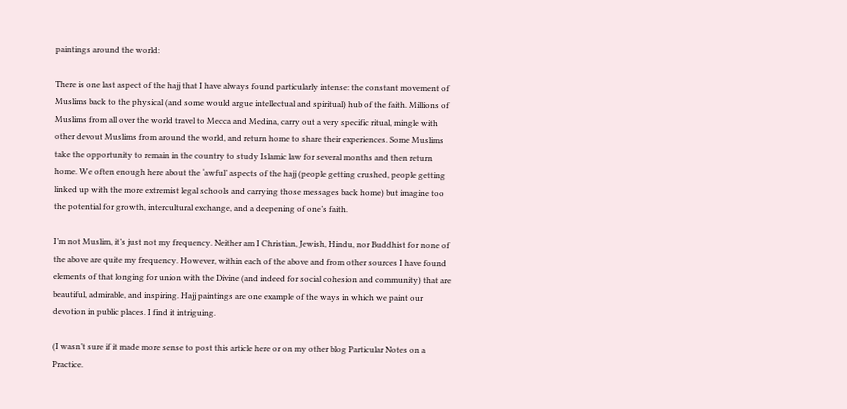paintings around the world:

There is one last aspect of the hajj that I have always found particularly intense: the constant movement of Muslims back to the physical (and some would argue intellectual and spiritual) hub of the faith. Millions of Muslims from all over the world travel to Mecca and Medina, carry out a very specific ritual, mingle with other devout Muslims from around the world, and return home to share their experiences. Some Muslims take the opportunity to remain in the country to study Islamic law for several months and then return home. We often enough here about the ‘awful’ aspects of the hajj (people getting crushed, people getting linked up with the more extremist legal schools and carrying those messages back home) but imagine too the potential for growth, intercultural exchange, and a deepening of one’s faith.

I’m not Muslim, it’s just not my frequency. Neither am I Christian, Jewish, Hindu, nor Buddhist for none of the above are quite my frequency. However, within each of the above and from other sources I have found elements of that longing for union with the Divine (and indeed for social cohesion and community) that are beautiful, admirable, and inspiring. Hajj paintings are one example of the ways in which we paint our devotion in public places. I find it intriguing.

(I wasn’t sure if it made more sense to post this article here or on my other blog Particular Notes on a Practice.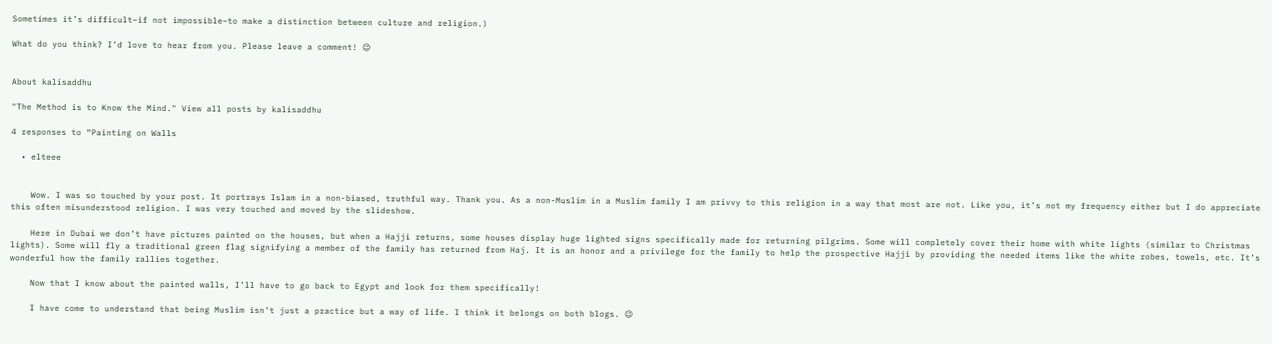Sometimes it’s difficult–if not impossible–to make a distinction between culture and religion.)

What do you think? I’d love to hear from you. Please leave a comment! 😉


About kalisaddhu

"The Method is to Know the Mind." View all posts by kalisaddhu

4 responses to “Painting on Walls

  • elteee


    Wow. I was so touched by your post. It portrays Islam in a non-biased, truthful way. Thank you. As a non-Muslim in a Muslim family I am privvy to this religion in a way that most are not. Like you, it’s not my frequency either but I do appreciate this often misunderstood religion. I was very touched and moved by the slideshow.

    Here in Dubai we don’t have pictures painted on the houses, but when a Hajji returns, some houses display huge lighted signs specifically made for returning pilgrims. Some will completely cover their home with white lights (similar to Christmas lights). Some will fly a traditional green flag signifying a member of the family has returned from Haj. It is an honor and a privilege for the family to help the prospective Hajji by providing the needed items like the white robes, towels, etc. It’s wonderful how the family rallies together.

    Now that I know about the painted walls, I’ll have to go back to Egypt and look for them specifically!

    I have come to understand that being Muslim isn’t just a practice but a way of life. I think it belongs on both blogs. 😉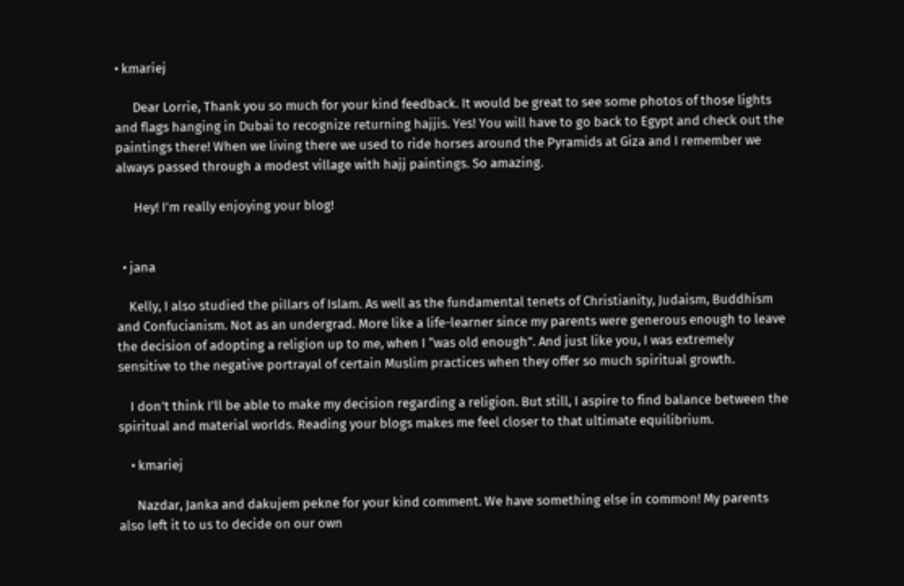• kmariej

      Dear Lorrie, Thank you so much for your kind feedback. It would be great to see some photos of those lights and flags hanging in Dubai to recognize returning hajjis. Yes! You will have to go back to Egypt and check out the paintings there! When we living there we used to ride horses around the Pyramids at Giza and I remember we always passed through a modest village with hajj paintings. So amazing.

      Hey! I’m really enjoying your blog!


  • jana

    Kelly, I also studied the pillars of Islam. As well as the fundamental tenets of Christianity, Judaism, Buddhism and Confucianism. Not as an undergrad. More like a life-learner since my parents were generous enough to leave the decision of adopting a religion up to me, when I “was old enough”. And just like you, I was extremely sensitive to the negative portrayal of certain Muslim practices when they offer so much spiritual growth.

    I don’t think I’ll be able to make my decision regarding a religion. But still, I aspire to find balance between the spiritual and material worlds. Reading your blogs makes me feel closer to that ultimate equilibrium.

    • kmariej

      Nazdar, Janka and dakujem pekne for your kind comment. We have something else in common! My parents also left it to us to decide on our own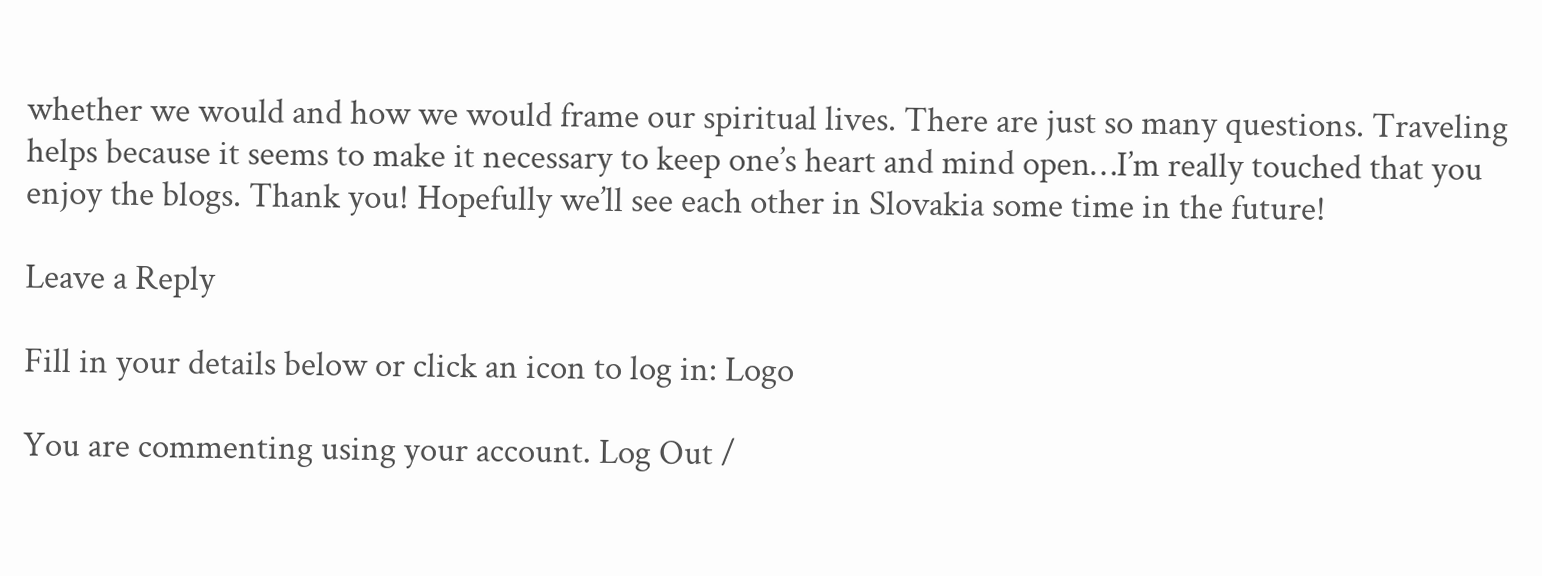whether we would and how we would frame our spiritual lives. There are just so many questions. Traveling helps because it seems to make it necessary to keep one’s heart and mind open…I’m really touched that you enjoy the blogs. Thank you! Hopefully we’ll see each other in Slovakia some time in the future!

Leave a Reply

Fill in your details below or click an icon to log in: Logo

You are commenting using your account. Log Out /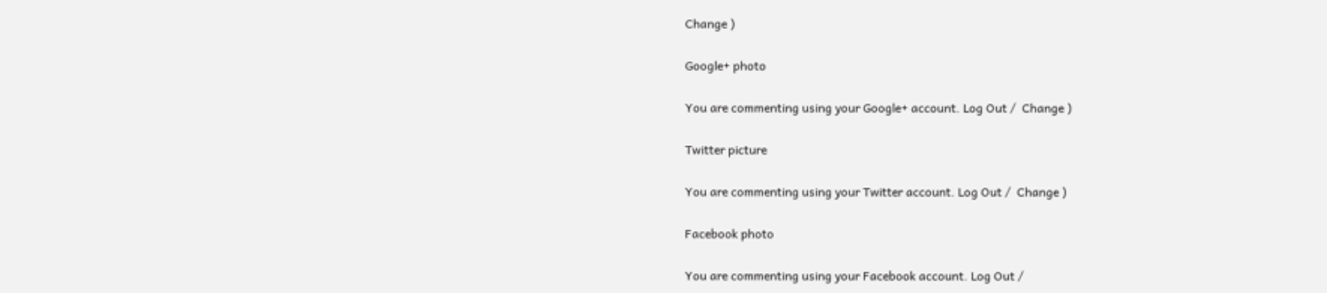Change )

Google+ photo

You are commenting using your Google+ account. Log Out /  Change )

Twitter picture

You are commenting using your Twitter account. Log Out /  Change )

Facebook photo

You are commenting using your Facebook account. Log Out /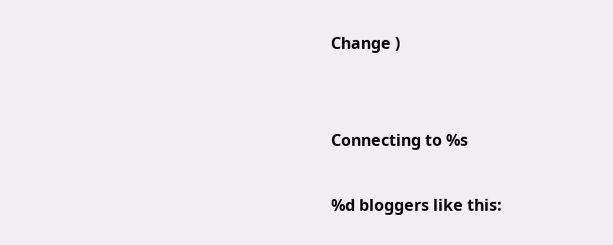Change )


Connecting to %s

%d bloggers like this: